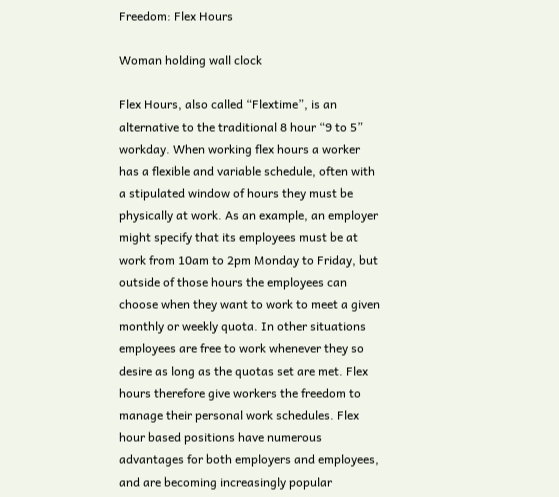Freedom: Flex Hours

Woman holding wall clock

Flex Hours, also called “Flextime”, is an alternative to the traditional 8 hour “9 to 5” workday. When working flex hours a worker has a flexible and variable schedule, often with a stipulated window of hours they must be physically at work. As an example, an employer might specify that its employees must be at work from 10am to 2pm Monday to Friday, but outside of those hours the employees can choose when they want to work to meet a given monthly or weekly quota. In other situations employees are free to work whenever they so desire as long as the quotas set are met. Flex hours therefore give workers the freedom to manage their personal work schedules. Flex hour based positions have numerous advantages for both employers and employees, and are becoming increasingly popular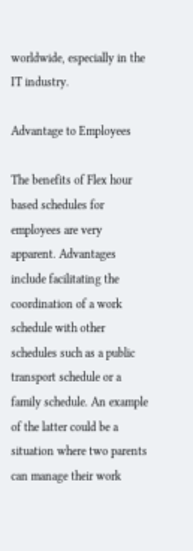worldwide, especially in the IT industry.

Advantage to Employees

The benefits of Flex hour based schedules for employees are very apparent. Advantages include facilitating the coordination of a work schedule with other schedules such as a public transport schedule or a family schedule. An example of the latter could be a situation where two parents can manage their work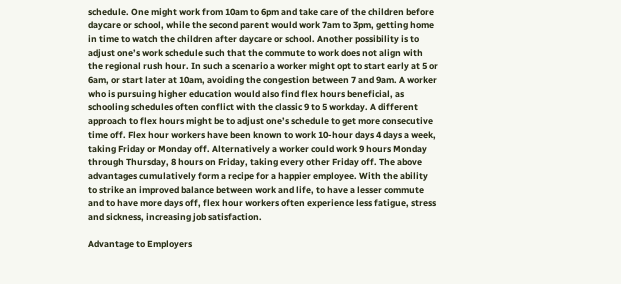schedule. One might work from 10am to 6pm and take care of the children before daycare or school, while the second parent would work 7am to 3pm, getting home in time to watch the children after daycare or school. Another possibility is to adjust one’s work schedule such that the commute to work does not align with the regional rush hour. In such a scenario a worker might opt to start early at 5 or 6am, or start later at 10am, avoiding the congestion between 7 and 9am. A worker who is pursuing higher education would also find flex hours beneficial, as schooling schedules often conflict with the classic 9 to 5 workday. A different approach to flex hours might be to adjust one’s schedule to get more consecutive time off. Flex hour workers have been known to work 10-hour days 4 days a week, taking Friday or Monday off. Alternatively a worker could work 9 hours Monday through Thursday, 8 hours on Friday, taking every other Friday off. The above advantages cumulatively form a recipe for a happier employee. With the ability to strike an improved balance between work and life, to have a lesser commute and to have more days off, flex hour workers often experience less fatigue, stress and sickness, increasing job satisfaction.

Advantage to Employers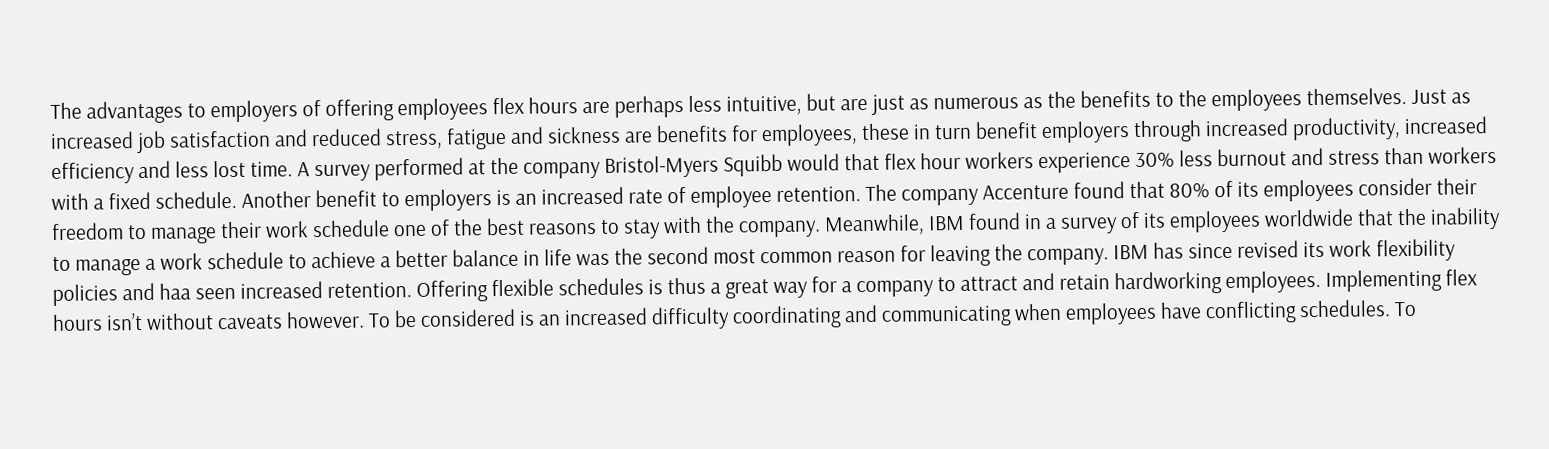The advantages to employers of offering employees flex hours are perhaps less intuitive, but are just as numerous as the benefits to the employees themselves. Just as increased job satisfaction and reduced stress, fatigue and sickness are benefits for employees, these in turn benefit employers through increased productivity, increased efficiency and less lost time. A survey performed at the company Bristol-Myers Squibb would that flex hour workers experience 30% less burnout and stress than workers with a fixed schedule. Another benefit to employers is an increased rate of employee retention. The company Accenture found that 80% of its employees consider their freedom to manage their work schedule one of the best reasons to stay with the company. Meanwhile, IBM found in a survey of its employees worldwide that the inability to manage a work schedule to achieve a better balance in life was the second most common reason for leaving the company. IBM has since revised its work flexibility policies and haa seen increased retention. Offering flexible schedules is thus a great way for a company to attract and retain hardworking employees. Implementing flex hours isn’t without caveats however. To be considered is an increased difficulty coordinating and communicating when employees have conflicting schedules. To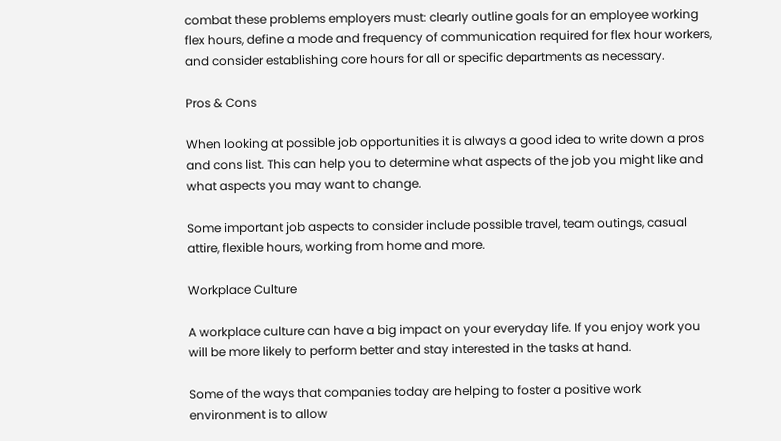combat these problems employers must: clearly outline goals for an employee working flex hours, define a mode and frequency of communication required for flex hour workers, and consider establishing core hours for all or specific departments as necessary.

Pros & Cons

When looking at possible job opportunities it is always a good idea to write down a pros and cons list. This can help you to determine what aspects of the job you might like and what aspects you may want to change.

Some important job aspects to consider include possible travel, team outings, casual attire, flexible hours, working from home and more.

Workplace Culture

A workplace culture can have a big impact on your everyday life. If you enjoy work you will be more likely to perform better and stay interested in the tasks at hand.

Some of the ways that companies today are helping to foster a positive work environment is to allow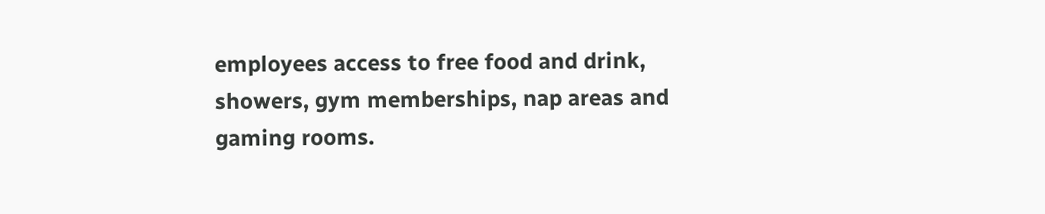employees access to free food and drink, showers, gym memberships, nap areas and gaming rooms.